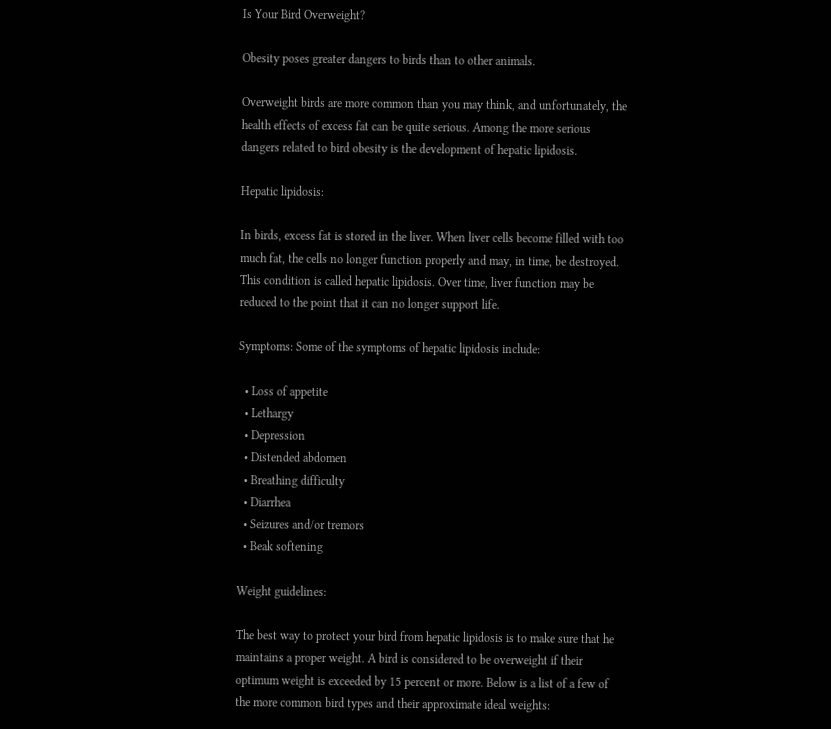Is Your Bird Overweight?

Obesity poses greater dangers to birds than to other animals.

Overweight birds are more common than you may think, and unfortunately, the health effects of excess fat can be quite serious. Among the more serious dangers related to bird obesity is the development of hepatic lipidosis.

Hepatic lipidosis:

In birds, excess fat is stored in the liver. When liver cells become filled with too much fat, the cells no longer function properly and may, in time, be destroyed. This condition is called hepatic lipidosis. Over time, liver function may be reduced to the point that it can no longer support life.

Symptoms: Some of the symptoms of hepatic lipidosis include:

  • Loss of appetite
  • Lethargy
  • Depression
  • Distended abdomen
  • Breathing difficulty
  • Diarrhea
  • Seizures and/or tremors
  • Beak softening

Weight guidelines:

The best way to protect your bird from hepatic lipidosis is to make sure that he maintains a proper weight. A bird is considered to be overweight if their optimum weight is exceeded by 15 percent or more. Below is a list of a few of the more common bird types and their approximate ideal weights: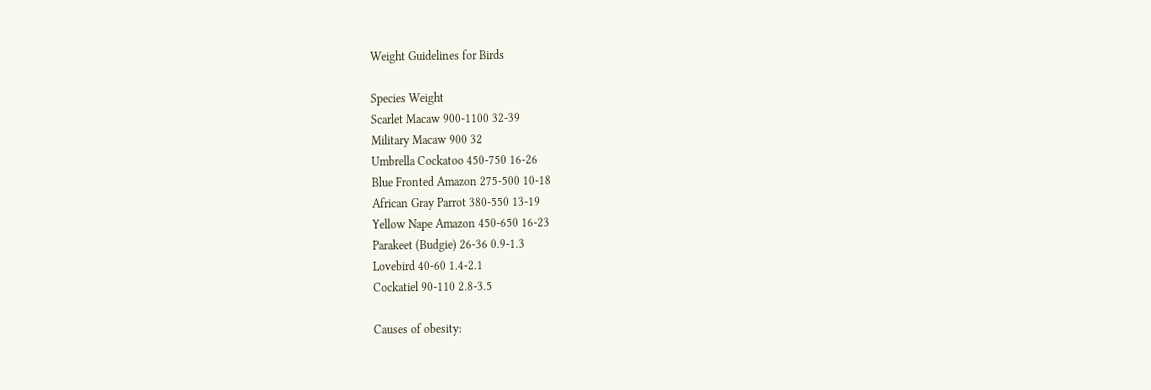Weight Guidelines for Birds

Species Weight
Scarlet Macaw 900-1100 32-39
Military Macaw 900 32
Umbrella Cockatoo 450-750 16-26
Blue Fronted Amazon 275-500 10-18
African Gray Parrot 380-550 13-19
Yellow Nape Amazon 450-650 16-23
Parakeet (Budgie) 26-36 0.9-1.3
Lovebird 40-60 1.4-2.1
Cockatiel 90-110 2.8-3.5

Causes of obesity: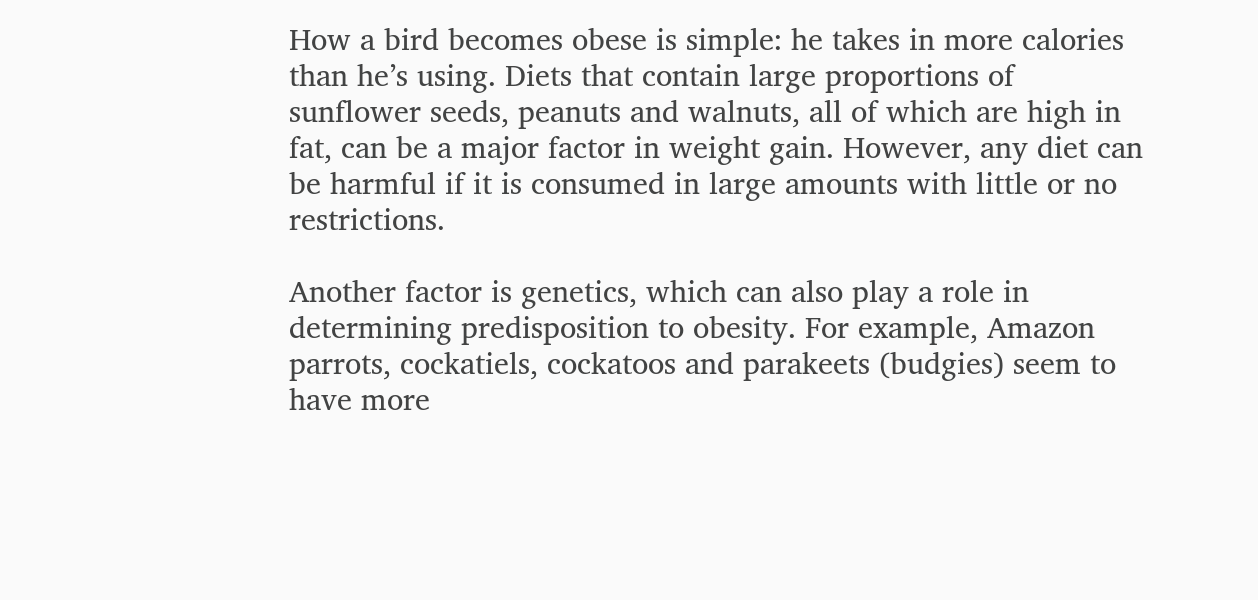How a bird becomes obese is simple: he takes in more calories than he’s using. Diets that contain large proportions of sunflower seeds, peanuts and walnuts, all of which are high in fat, can be a major factor in weight gain. However, any diet can be harmful if it is consumed in large amounts with little or no restrictions.

Another factor is genetics, which can also play a role in determining predisposition to obesity. For example, Amazon parrots, cockatiels, cockatoos and parakeets (budgies) seem to have more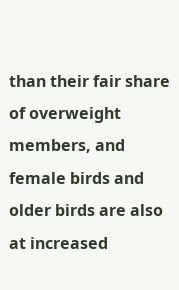than their fair share of overweight members, and female birds and older birds are also at increased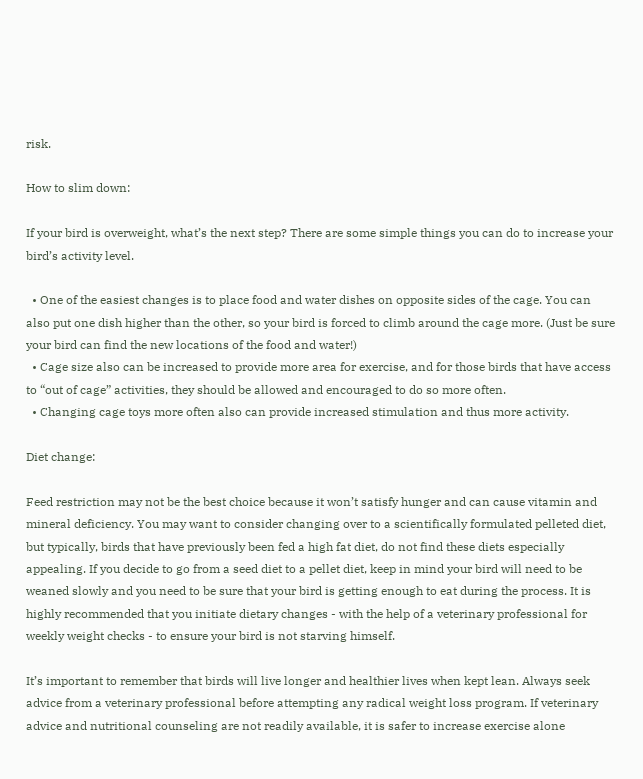risk.

How to slim down:

If your bird is overweight, what’s the next step? There are some simple things you can do to increase your bird’s activity level.

  • One of the easiest changes is to place food and water dishes on opposite sides of the cage. You can also put one dish higher than the other, so your bird is forced to climb around the cage more. (Just be sure your bird can find the new locations of the food and water!)
  • Cage size also can be increased to provide more area for exercise, and for those birds that have access to “out of cage” activities, they should be allowed and encouraged to do so more often.
  • Changing cage toys more often also can provide increased stimulation and thus more activity.

Diet change:

Feed restriction may not be the best choice because it won’t satisfy hunger and can cause vitamin and mineral deficiency. You may want to consider changing over to a scientifically formulated pelleted diet, but typically, birds that have previously been fed a high fat diet, do not find these diets especially appealing. If you decide to go from a seed diet to a pellet diet, keep in mind your bird will need to be weaned slowly and you need to be sure that your bird is getting enough to eat during the process. It is highly recommended that you initiate dietary changes - with the help of a veterinary professional for weekly weight checks - to ensure your bird is not starving himself.

It’s important to remember that birds will live longer and healthier lives when kept lean. Always seek advice from a veterinary professional before attempting any radical weight loss program. If veterinary advice and nutritional counseling are not readily available, it is safer to increase exercise alone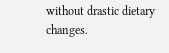without drastic dietary changes.